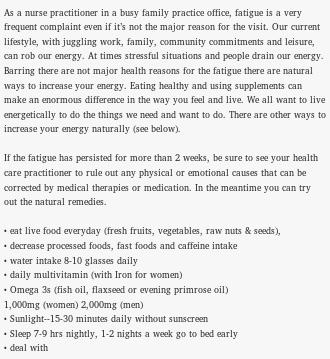As a nurse practitioner in a busy family practice office, fatigue is a very frequent complaint even if it’s not the major reason for the visit. Our current lifestyle, with juggling work, family, community commitments and leisure, can rob our energy. At times stressful situations and people drain our energy. Barring there are not major health reasons for the fatigue there are natural ways to increase your energy. Eating healthy and using supplements can make an enormous difference in the way you feel and live. We all want to live energetically to do the things we need and want to do. There are other ways to increase your energy naturally (see below).

If the fatigue has persisted for more than 2 weeks, be sure to see your health care practitioner to rule out any physical or emotional causes that can be corrected by medical therapies or medication. In the meantime you can try out the natural remedies.

• eat live food everyday (fresh fruits, vegetables, raw nuts & seeds),
• decrease processed foods, fast foods and caffeine intake
• water intake 8-10 glasses daily
• daily multivitamin (with Iron for women)
• Omega 3s (fish oil, flaxseed or evening primrose oil)
1,000mg (women) 2,000mg (men)
• Sunlight--15-30 minutes daily without sunscreen
• Sleep 7-9 hrs nightly, 1-2 nights a week go to bed early
• deal with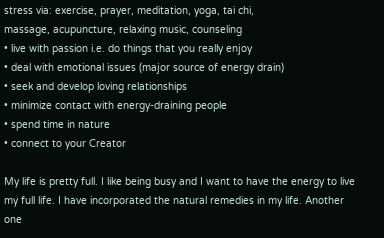stress via: exercise, prayer, meditation, yoga, tai chi,
massage, acupuncture, relaxing music, counseling
• live with passion i.e. do things that you really enjoy
• deal with emotional issues (major source of energy drain)
• seek and develop loving relationships
• minimize contact with energy-draining people
• spend time in nature
• connect to your Creator

My life is pretty full. I like being busy and I want to have the energy to live my full life. I have incorporated the natural remedies in my life. Another one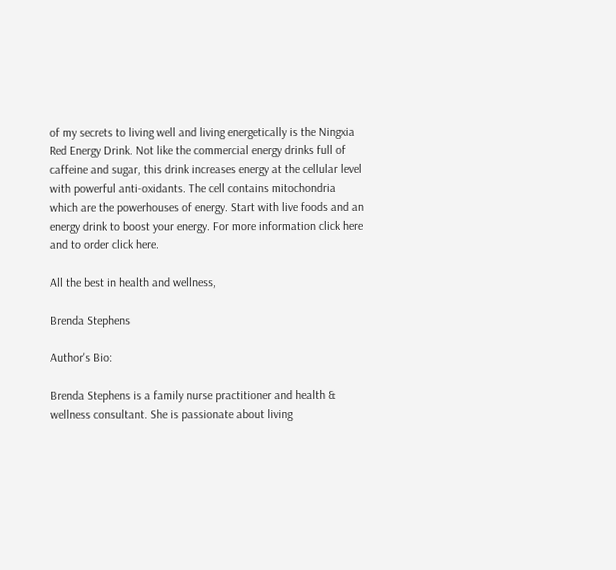of my secrets to living well and living energetically is the Ningxia Red Energy Drink. Not like the commercial energy drinks full of caffeine and sugar, this drink increases energy at the cellular level with powerful anti-oxidants. The cell contains mitochondria which are the powerhouses of energy. Start with live foods and an energy drink to boost your energy. For more information click here and to order click here.

All the best in health and wellness,

Brenda Stephens

Author's Bio:

Brenda Stephens is a family nurse practitioner and health & wellness consultant. She is passionate about living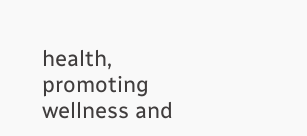health, promoting wellness and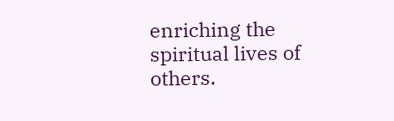enriching the spiritual lives of others.